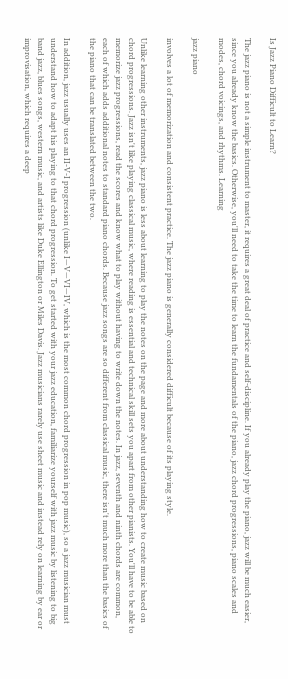Is Jazz Piano Difficult to Learn?

The jazz piano is not a simple instrument to master, it requires a great deal of practice and self-discipline. If you already play the piano, jazz will be much easier, since you already know the basics. Otherwise, you'll need to take the time to learn the fundamentals of the piano, jazz chord progressions, piano scales and modes, chord voicings, and rhythms. Learning

jazz piano

involves a lot of memorization and consistent practice. The jazz piano is generally considered difficult because of its playing style.

Unlike learning other instruments, jazz piano is less about learning to play the notes on the page and more about understanding how to create music based on chord progressions. Jazz isn't like playing classical music, where reading is essential and technical skill sets you apart from other pianists. You'll have to be able to memorize jazz progressions, read the scores and know what to play without having to write down the notes. In jazz, seventh and ninth chords are common, each of which adds additional notes to standard piano chords. Because jazz songs are so different from classical music, there isn't much more than the basics of the piano that can be translated between the two.

In addition, jazz usually uses an II-V-I progression (unlike I—V—VI—IV, which is the most common chord progression in pop music), so a jazz musician must understand how to adapt his playing to that chord progression. To get started with your jazz education, familiarize yourself with jazz music by listening to big band jazz, blues songs, western music, and artists like Duke Ellington or Miles Davis. Jazz musicians rarely use sheet music and instead rely on learning by ear or improvisation, which requires a deep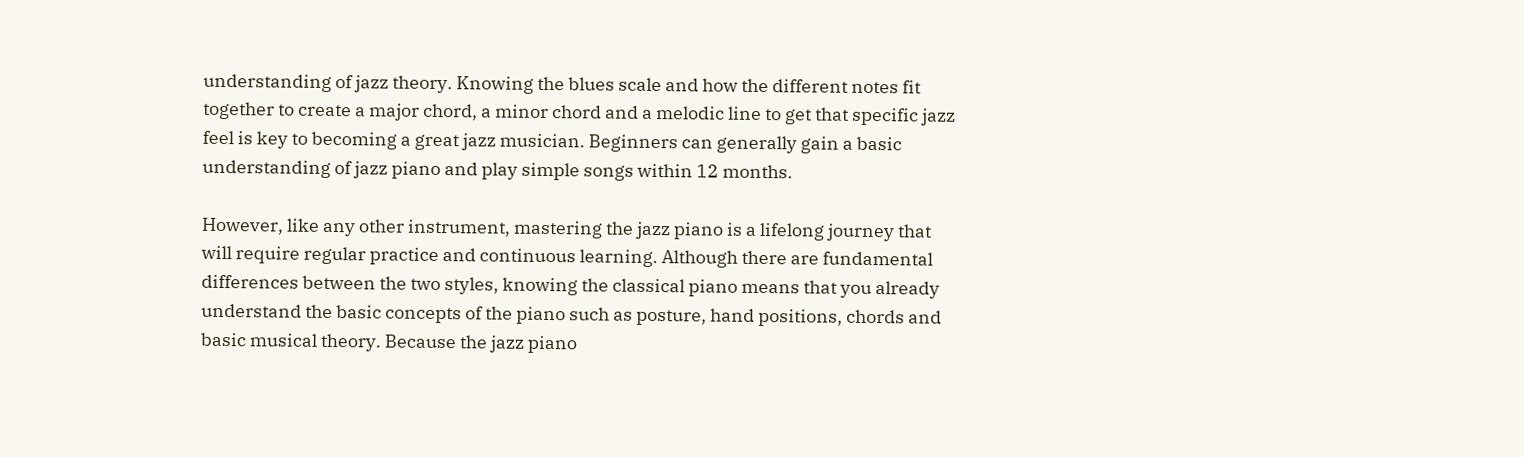understanding of jazz theory. Knowing the blues scale and how the different notes fit together to create a major chord, a minor chord and a melodic line to get that specific jazz feel is key to becoming a great jazz musician. Beginners can generally gain a basic understanding of jazz piano and play simple songs within 12 months.

However, like any other instrument, mastering the jazz piano is a lifelong journey that will require regular practice and continuous learning. Although there are fundamental differences between the two styles, knowing the classical piano means that you already understand the basic concepts of the piano such as posture, hand positions, chords and basic musical theory. Because the jazz piano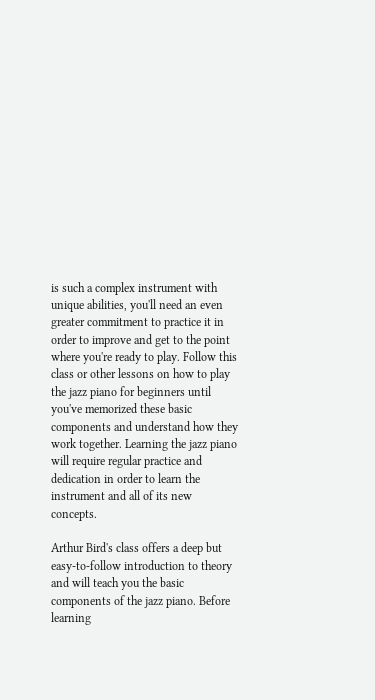is such a complex instrument with unique abilities, you'll need an even greater commitment to practice it in order to improve and get to the point where you're ready to play. Follow this class or other lessons on how to play the jazz piano for beginners until you've memorized these basic components and understand how they work together. Learning the jazz piano will require regular practice and dedication in order to learn the instrument and all of its new concepts.

Arthur Bird's class offers a deep but easy-to-follow introduction to theory and will teach you the basic components of the jazz piano. Before learning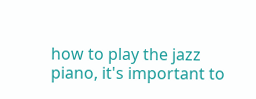how to play the jazz piano, it's important to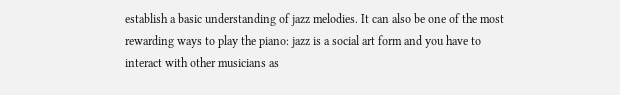establish a basic understanding of jazz melodies. It can also be one of the most rewarding ways to play the piano: jazz is a social art form and you have to interact with other musicians as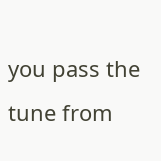you pass the tune from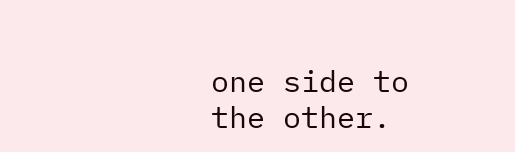one side to the other.